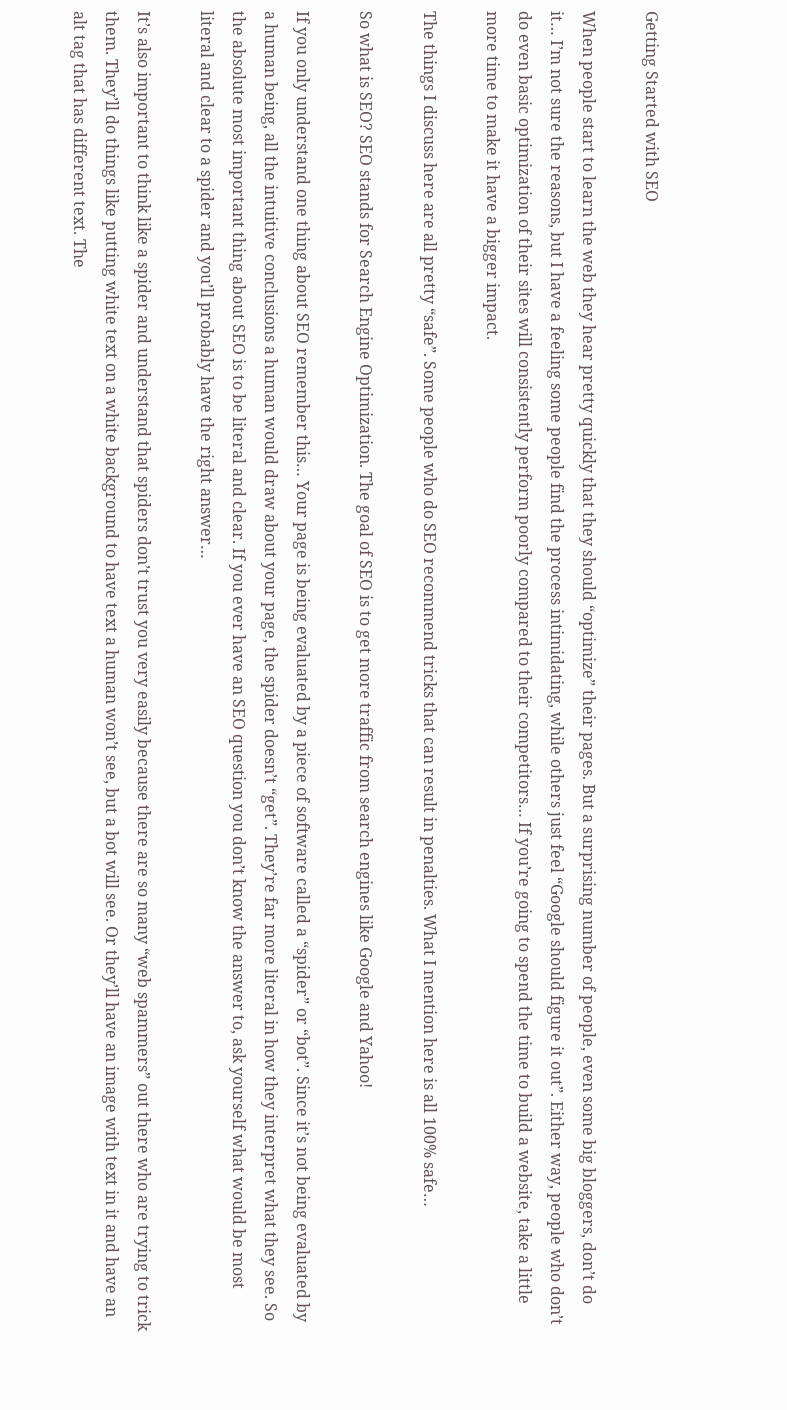Getting Started with SEO

When people start to learn the web they hear pretty quickly that they should “optimize” their pages. But a surprising number of people, even some big bloggers, don’t do it… I’m not sure the reasons, but I have a feeling some people find the process intimidating, while others just feel “Google should figure it out”. Either way, people who don’t do even basic optimization of their sites will consistently perform poorly compared to their competitors… If you’re going to spend the time to build a website, take a little more time to make it have a bigger impact.

The things I discuss here are all pretty “safe”. Some people who do SEO recommend tricks that can result in penalties. What I mention here is all 100% safe…

So what is SEO? SEO stands for Search Engine Optimization. The goal of SEO is to get more traffic from search engines like Google and Yahoo!

If you only understand one thing about SEO remember this… Your page is being evaluated by a piece of software called a “spider” or “bot”. Since it’s not being evaluated by a human being, all the intuitive conclusions a human would draw about your page, the spider doesn’t “get”. They’re far more literal in how they interpret what they see. So the absolute most important thing about SEO is to be literal and clear. If you ever have an SEO question you don’t know the answer to, ask yourself what would be most literal and clear to a spider and you’ll probably have the right answer…

It’s also important to think like a spider and understand that spiders don’t trust you very easily because there are so many “web spammers” out there who are trying to trick them. They’ll do things like putting white text on a white background to have text a human won’t see, but a bot will see. Or they’ll have an image with text in it and have an alt tag that has different text. The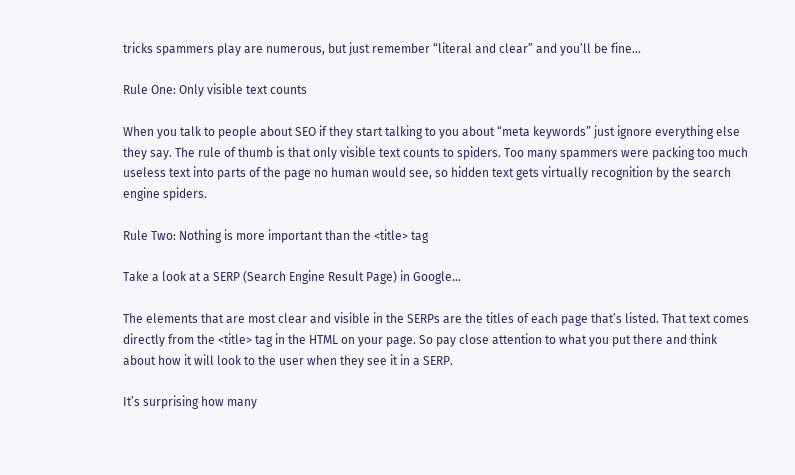tricks spammers play are numerous, but just remember “literal and clear” and you’ll be fine…

Rule One: Only visible text counts

When you talk to people about SEO if they start talking to you about “meta keywords” just ignore everything else they say. The rule of thumb is that only visible text counts to spiders. Too many spammers were packing too much useless text into parts of the page no human would see, so hidden text gets virtually recognition by the search engine spiders.

Rule Two: Nothing is more important than the <title> tag

Take a look at a SERP (Search Engine Result Page) in Google…

The elements that are most clear and visible in the SERPs are the titles of each page that’s listed. That text comes directly from the <title> tag in the HTML on your page. So pay close attention to what you put there and think about how it will look to the user when they see it in a SERP.

It’s surprising how many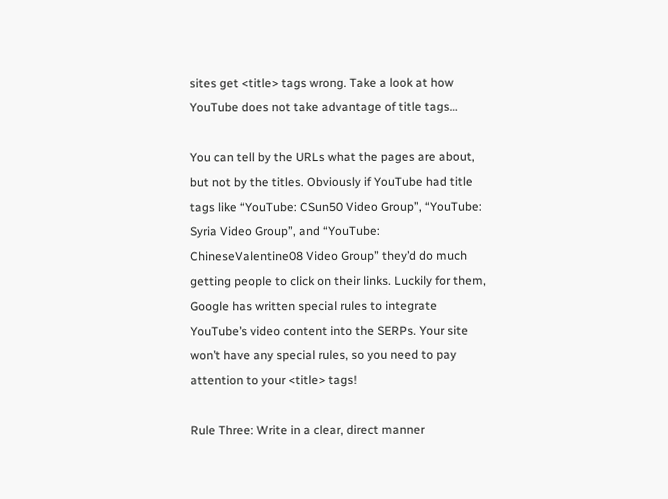sites get <title> tags wrong. Take a look at how YouTube does not take advantage of title tags…

You can tell by the URLs what the pages are about, but not by the titles. Obviously if YouTube had title tags like “YouTube: CSun50 Video Group”, “YouTube: Syria Video Group”, and “YouTube: ChineseValentine08 Video Group” they’d do much getting people to click on their links. Luckily for them, Google has written special rules to integrate YouTube’s video content into the SERPs. Your site won’t have any special rules, so you need to pay attention to your <title> tags!

Rule Three: Write in a clear, direct manner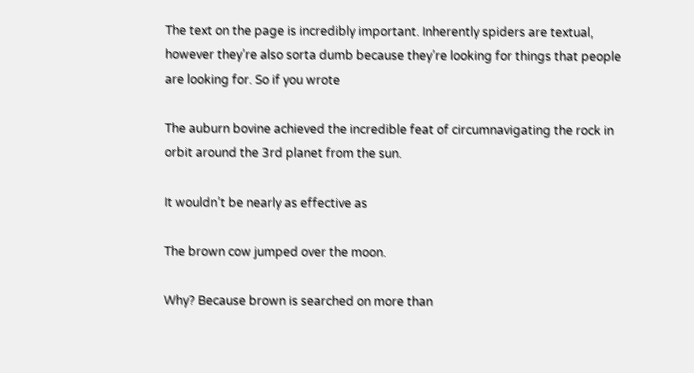The text on the page is incredibly important. Inherently spiders are textual, however they’re also sorta dumb because they’re looking for things that people are looking for. So if you wrote

The auburn bovine achieved the incredible feat of circumnavigating the rock in orbit around the 3rd planet from the sun.

It wouldn’t be nearly as effective as

The brown cow jumped over the moon.

Why? Because brown is searched on more than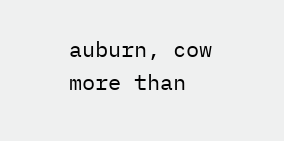auburn, cow more than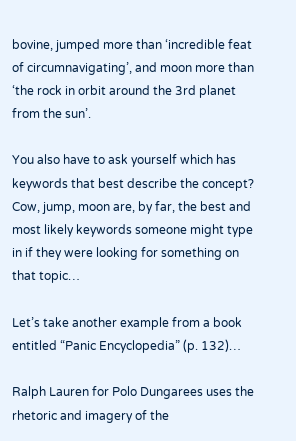bovine, jumped more than ‘incredible feat of circumnavigating’, and moon more than ‘the rock in orbit around the 3rd planet from the sun’.

You also have to ask yourself which has keywords that best describe the concept? Cow, jump, moon are, by far, the best and most likely keywords someone might type in if they were looking for something on that topic…

Let’s take another example from a book entitled “Panic Encyclopedia” (p. 132)…

Ralph Lauren for Polo Dungarees uses the rhetoric and imagery of the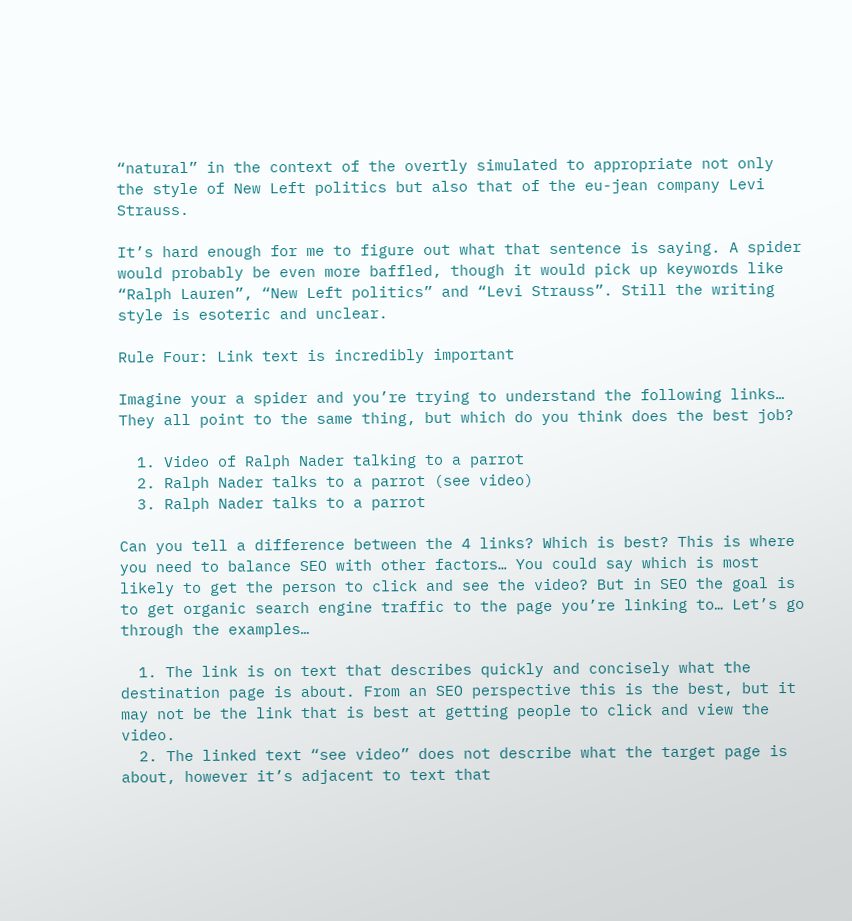“natural” in the context of the overtly simulated to appropriate not only the style of New Left politics but also that of the eu-jean company Levi Strauss.

It’s hard enough for me to figure out what that sentence is saying. A spider would probably be even more baffled, though it would pick up keywords like “Ralph Lauren”, “New Left politics” and “Levi Strauss”. Still the writing style is esoteric and unclear.

Rule Four: Link text is incredibly important

Imagine your a spider and you’re trying to understand the following links… They all point to the same thing, but which do you think does the best job?

  1. Video of Ralph Nader talking to a parrot
  2. Ralph Nader talks to a parrot (see video)
  3. Ralph Nader talks to a parrot

Can you tell a difference between the 4 links? Which is best? This is where you need to balance SEO with other factors… You could say which is most likely to get the person to click and see the video? But in SEO the goal is to get organic search engine traffic to the page you’re linking to… Let’s go through the examples…

  1. The link is on text that describes quickly and concisely what the destination page is about. From an SEO perspective this is the best, but it may not be the link that is best at getting people to click and view the video.
  2. The linked text “see video” does not describe what the target page is about, however it’s adjacent to text that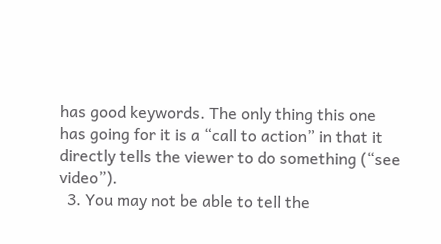has good keywords. The only thing this one has going for it is a “call to action” in that it directly tells the viewer to do something (“see video”).
  3. You may not be able to tell the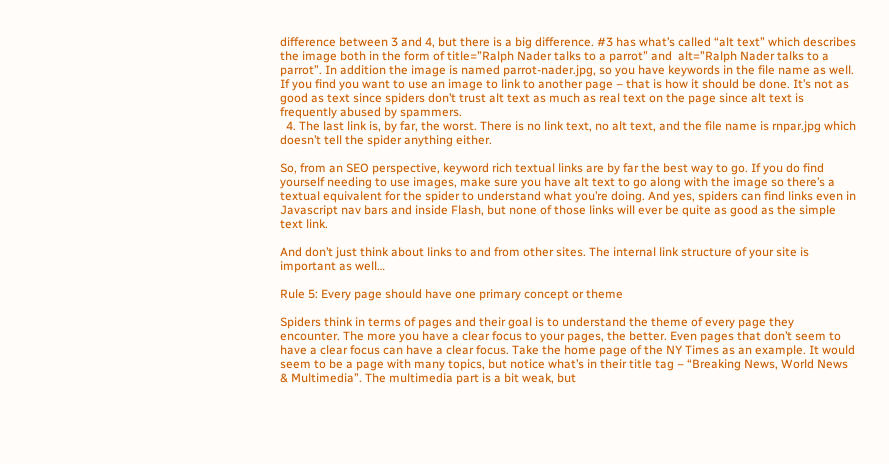difference between 3 and 4, but there is a big difference. #3 has what’s called “alt text” which describes the image both in the form of title=”Ralph Nader talks to a parrot” and  alt=”Ralph Nader talks to a parrot”. In addition the image is named parrot-nader.jpg, so you have keywords in the file name as well. If you find you want to use an image to link to another page – that is how it should be done. It’s not as good as text since spiders don’t trust alt text as much as real text on the page since alt text is frequently abused by spammers.
  4. The last link is, by far, the worst. There is no link text, no alt text, and the file name is rnpar.jpg which doesn’t tell the spider anything either.

So, from an SEO perspective, keyword rich textual links are by far the best way to go. If you do find yourself needing to use images, make sure you have alt text to go along with the image so there’s a textual equivalent for the spider to understand what you’re doing. And yes, spiders can find links even in Javascript nav bars and inside Flash, but none of those links will ever be quite as good as the simple text link.

And don’t just think about links to and from other sites. The internal link structure of your site is important as well…

Rule 5: Every page should have one primary concept or theme

Spiders think in terms of pages and their goal is to understand the theme of every page they encounter. The more you have a clear focus to your pages, the better. Even pages that don’t seem to have a clear focus can have a clear focus. Take the home page of the NY Times as an example. It would seem to be a page with many topics, but notice what’s in their title tag – “Breaking News, World News & Multimedia”. The multimedia part is a bit weak, but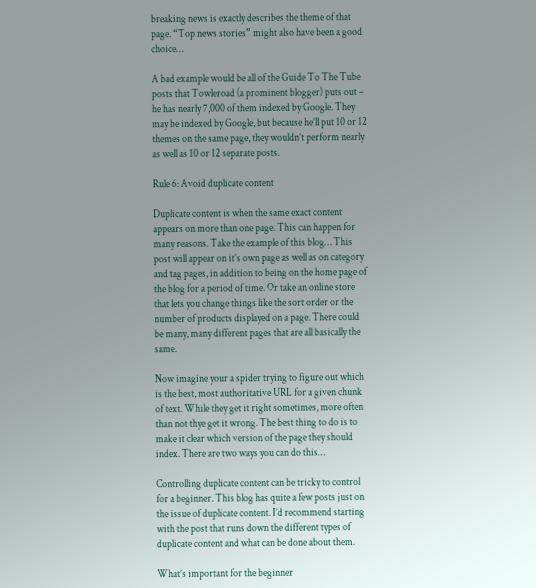breaking news is exactly describes the theme of that page. “Top news stories” might also have been a good choice…

A bad example would be all of the Guide To The Tube posts that Towleroad (a prominent blogger) puts out – he has nearly 7,000 of them indexed by Google. They may be indexed by Google, but because he’ll put 10 or 12 themes on the same page, they wouldn’t perform nearly as well as 10 or 12 separate posts.

Rule 6: Avoid duplicate content

Duplicate content is when the same exact content appears on more than one page. This can happen for many reasons. Take the example of this blog… This post will appear on it’s own page as well as on category and tag pages, in addition to being on the home page of the blog for a period of time. Or take an online store that lets you change things like the sort order or the number of products displayed on a page. There could be many, many different pages that are all basically the same.

Now imagine your a spider trying to figure out which is the best, most authoritative URL for a given chunk of text. While they get it right sometimes, more often than not thye get it wrong. The best thing to do is to make it clear which version of the page they should index. There are two ways you can do this…

Controlling duplicate content can be tricky to control for a beginner. This blog has quite a few posts just on the issue of duplicate content. I’d recommend starting with the post that runs down the different types of duplicate content and what can be done about them.

What’s important for the beginner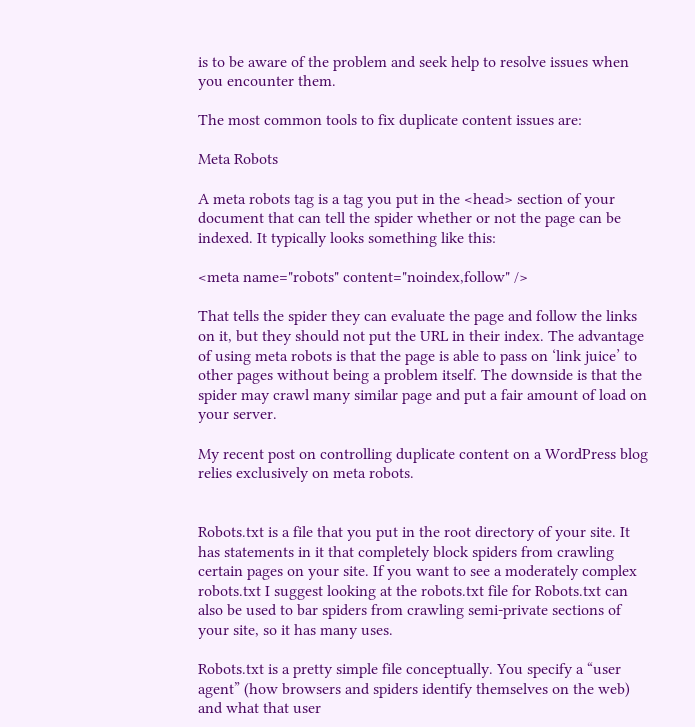is to be aware of the problem and seek help to resolve issues when you encounter them.

The most common tools to fix duplicate content issues are:

Meta Robots

A meta robots tag is a tag you put in the <head> section of your document that can tell the spider whether or not the page can be indexed. It typically looks something like this:

<meta name="robots" content="noindex,follow" />

That tells the spider they can evaluate the page and follow the links on it, but they should not put the URL in their index. The advantage of using meta robots is that the page is able to pass on ‘link juice’ to other pages without being a problem itself. The downside is that the spider may crawl many similar page and put a fair amount of load on your server.

My recent post on controlling duplicate content on a WordPress blog relies exclusively on meta robots.


Robots.txt is a file that you put in the root directory of your site. It has statements in it that completely block spiders from crawling certain pages on your site. If you want to see a moderately complex robots.txt I suggest looking at the robots.txt file for Robots.txt can also be used to bar spiders from crawling semi-private sections of your site, so it has many uses.

Robots.txt is a pretty simple file conceptually. You specify a “user agent” (how browsers and spiders identify themselves on the web) and what that user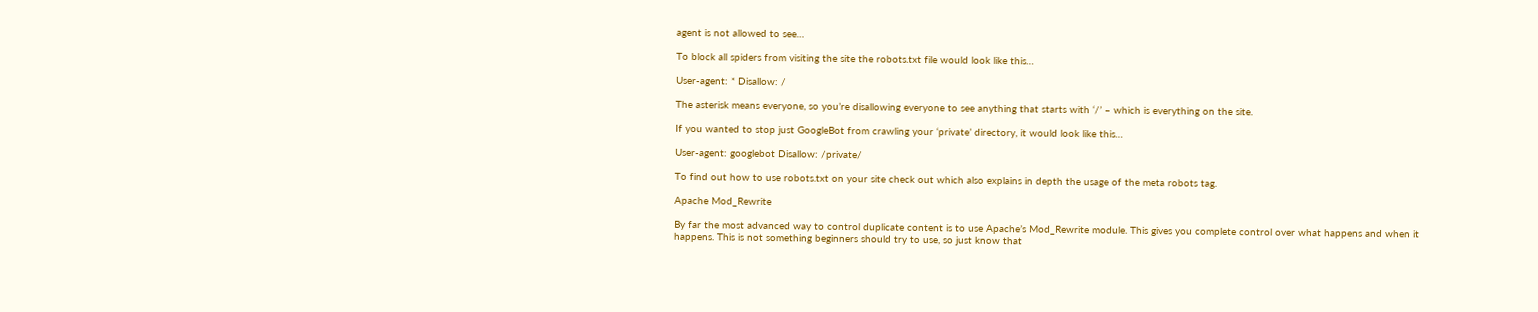agent is not allowed to see…

To block all spiders from visiting the site the robots.txt file would look like this…

User-agent: * Disallow: /

The asterisk means everyone, so you’re disallowing everyone to see anything that starts with ‘/’ – which is everything on the site.

If you wanted to stop just GoogleBot from crawling your ‘private’ directory, it would look like this…

User-agent: googlebot Disallow: /private/

To find out how to use robots.txt on your site check out which also explains in depth the usage of the meta robots tag.

Apache Mod_Rewrite

By far the most advanced way to control duplicate content is to use Apache’s Mod_Rewrite module. This gives you complete control over what happens and when it happens. This is not something beginners should try to use, so just know that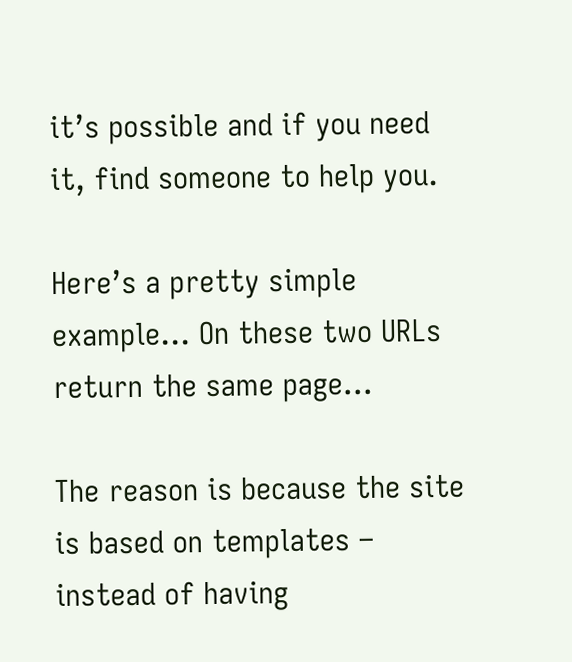it’s possible and if you need it, find someone to help you.

Here’s a pretty simple example… On these two URLs return the same page…

The reason is because the site is based on templates – instead of having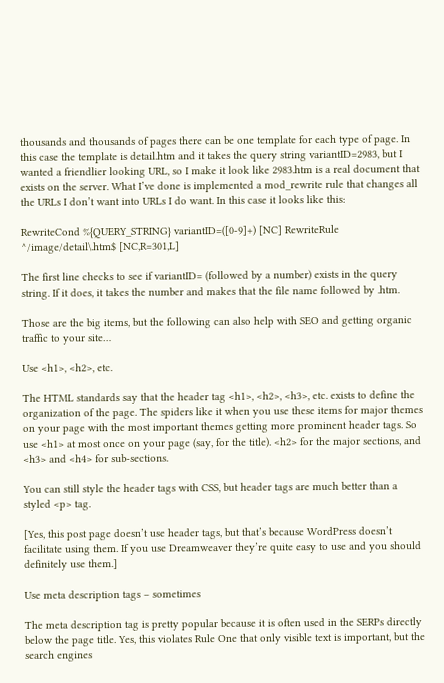thousands and thousands of pages there can be one template for each type of page. In this case the template is detail.htm and it takes the query string variantID=2983, but I wanted a friendlier looking URL, so I make it look like 2983.htm is a real document that exists on the server. What I’ve done is implemented a mod_rewrite rule that changes all the URLs I don’t want into URLs I do want. In this case it looks like this:

RewriteCond %{QUERY_STRING} variantID=([0-9]+) [NC] RewriteRule ^/image/detail\.htm$ [NC,R=301,L]

The first line checks to see if variantID= (followed by a number) exists in the query string. If it does, it takes the number and makes that the file name followed by .htm.

Those are the big items, but the following can also help with SEO and getting organic traffic to your site…

Use <h1>, <h2>, etc.

The HTML standards say that the header tag <h1>, <h2>, <h3>, etc. exists to define the organization of the page. The spiders like it when you use these items for major themes on your page with the most important themes getting more prominent header tags. So use <h1> at most once on your page (say, for the title). <h2> for the major sections, and <h3> and <h4> for sub-sections.

You can still style the header tags with CSS, but header tags are much better than a styled <p> tag.

[Yes, this post page doesn’t use header tags, but that’s because WordPress doesn’t facilitate using them. If you use Dreamweaver they’re quite easy to use and you should definitely use them.]

Use meta description tags – sometimes

The meta description tag is pretty popular because it is often used in the SERPs directly below the page title. Yes, this violates Rule One that only visible text is important, but the search engines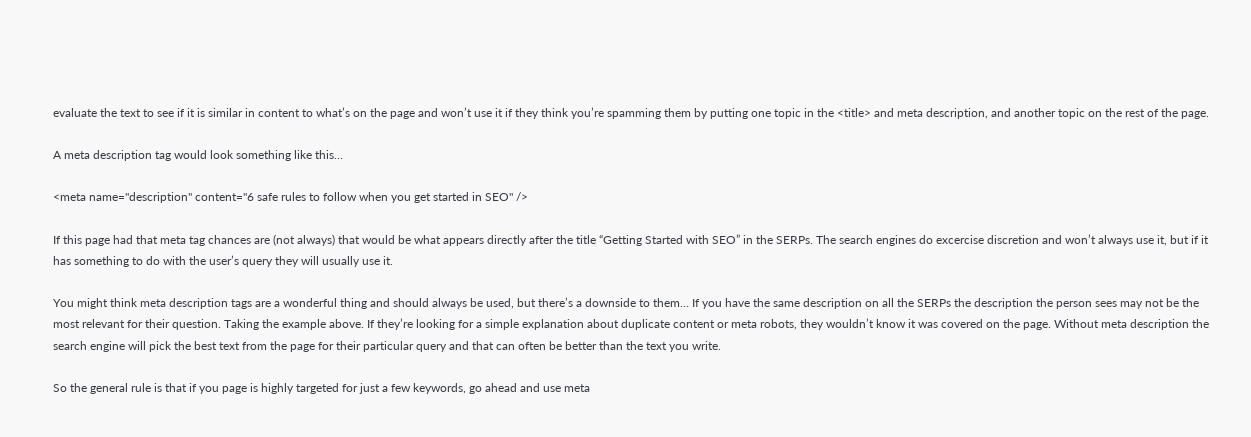evaluate the text to see if it is similar in content to what’s on the page and won’t use it if they think you’re spamming them by putting one topic in the <title> and meta description, and another topic on the rest of the page.

A meta description tag would look something like this…

<meta name="description" content="6 safe rules to follow when you get started in SEO" />

If this page had that meta tag chances are (not always) that would be what appears directly after the title “Getting Started with SEO” in the SERPs. The search engines do excercise discretion and won’t always use it, but if it has something to do with the user’s query they will usually use it.

You might think meta description tags are a wonderful thing and should always be used, but there’s a downside to them… If you have the same description on all the SERPs the description the person sees may not be the most relevant for their question. Taking the example above. If they’re looking for a simple explanation about duplicate content or meta robots, they wouldn’t know it was covered on the page. Without meta description the search engine will pick the best text from the page for their particular query and that can often be better than the text you write.

So the general rule is that if you page is highly targeted for just a few keywords, go ahead and use meta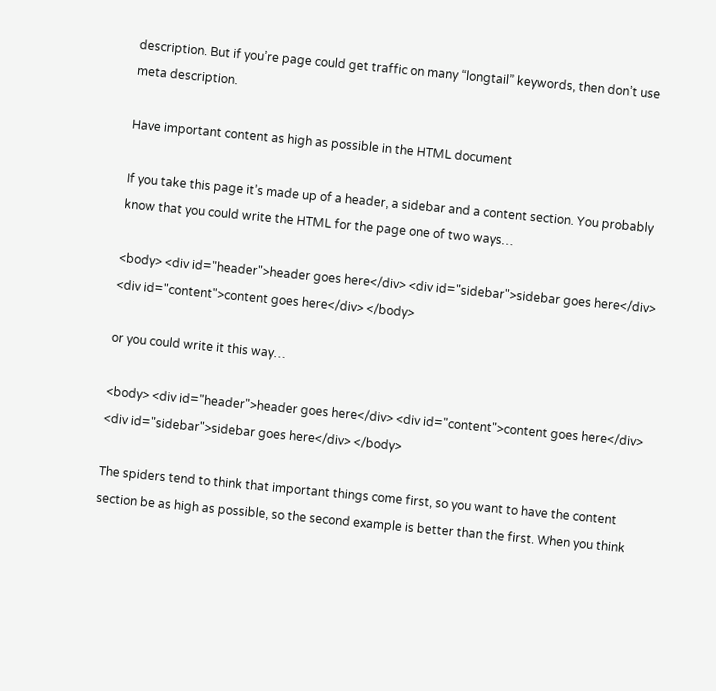description. But if you’re page could get traffic on many “longtail” keywords, then don’t use meta description.

Have important content as high as possible in the HTML document

If you take this page it’s made up of a header, a sidebar and a content section. You probably know that you could write the HTML for the page one of two ways…

<body> <div id="header">header goes here</div> <div id="sidebar">sidebar goes here</div> <div id="content">content goes here</div> </body>

or you could write it this way…

<body> <div id="header">header goes here</div> <div id="content">content goes here</div> <div id="sidebar">sidebar goes here</div> </body>

The spiders tend to think that important things come first, so you want to have the content section be as high as possible, so the second example is better than the first. When you think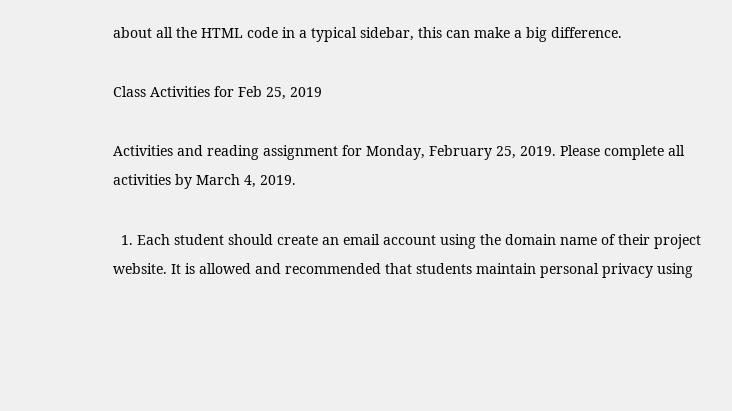about all the HTML code in a typical sidebar, this can make a big difference.

Class Activities for Feb 25, 2019

Activities and reading assignment for Monday, February 25, 2019. Please complete all activities by March 4, 2019.

  1. Each student should create an email account using the domain name of their project website. It is allowed and recommended that students maintain personal privacy using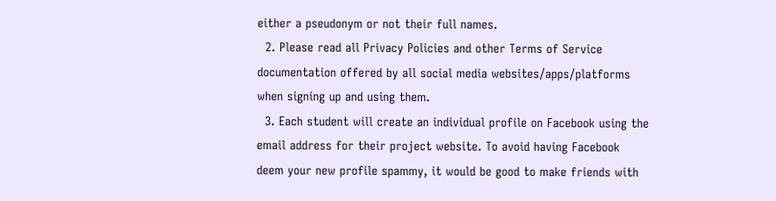either a pseudonym or not their full names.
  2. Please read all Privacy Policies and other Terms of Service documentation offered by all social media websites/apps/platforms when signing up and using them.
  3. Each student will create an individual profile on Facebook using the email address for their project website. To avoid having Facebook deem your new profile spammy, it would be good to make friends with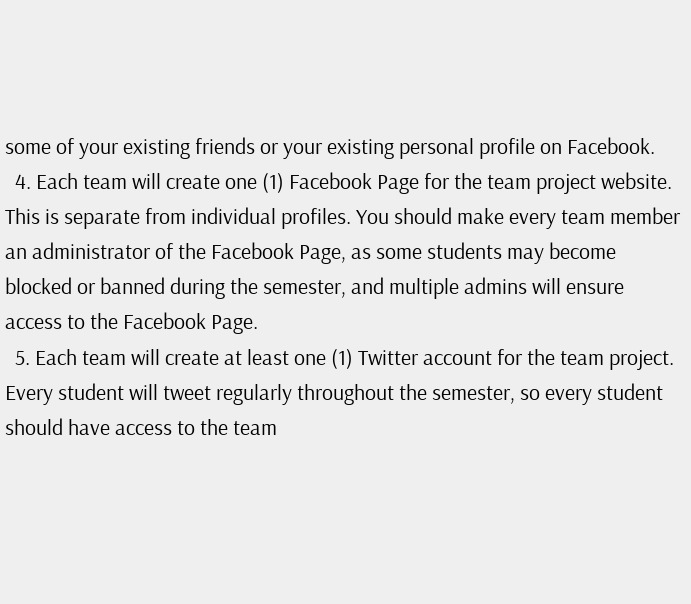some of your existing friends or your existing personal profile on Facebook.
  4. Each team will create one (1) Facebook Page for the team project website. This is separate from individual profiles. You should make every team member an administrator of the Facebook Page, as some students may become blocked or banned during the semester, and multiple admins will ensure access to the Facebook Page.
  5. Each team will create at least one (1) Twitter account for the team project. Every student will tweet regularly throughout the semester, so every student should have access to the team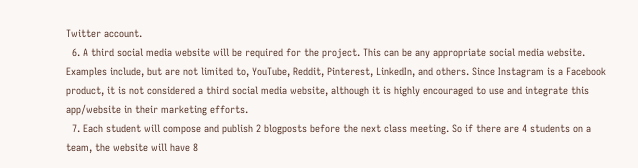Twitter account.
  6. A third social media website will be required for the project. This can be any appropriate social media website. Examples include, but are not limited to, YouTube, Reddit, Pinterest, LinkedIn, and others. Since Instagram is a Facebook product, it is not considered a third social media website, although it is highly encouraged to use and integrate this app/website in their marketing efforts.
  7. Each student will compose and publish 2 blogposts before the next class meeting. So if there are 4 students on a team, the website will have 8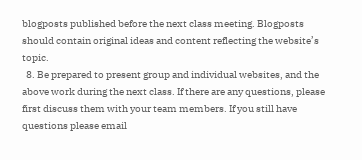blogposts published before the next class meeting. Blogposts should contain original ideas and content reflecting the website’s topic.
  8. Be prepared to present group and individual websites, and the above work during the next class. If there are any questions, please first discuss them with your team members. If you still have questions please email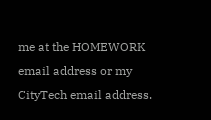me at the HOMEWORK email address or my CityTech email address.